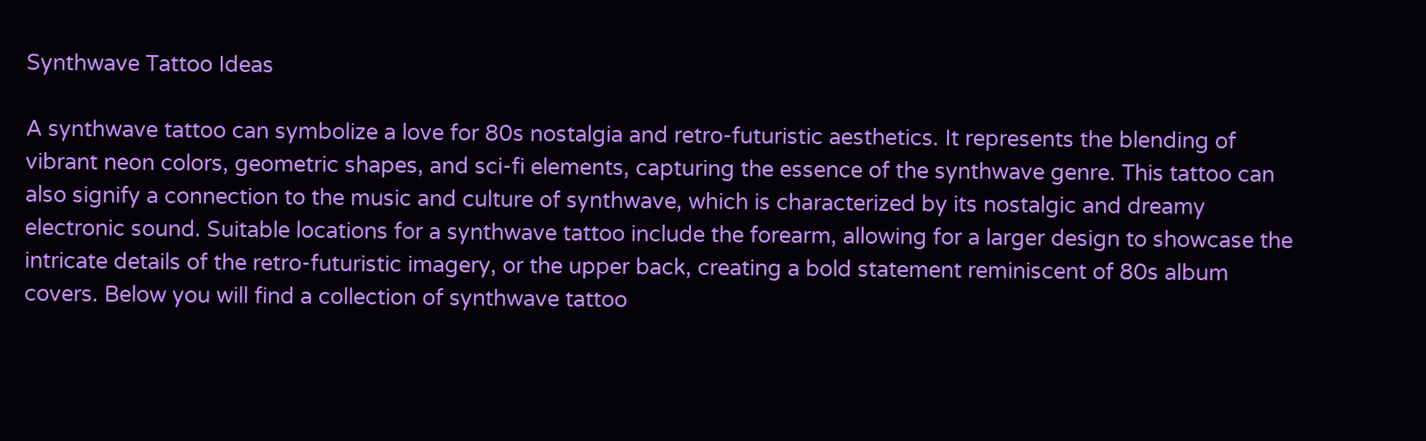Synthwave Tattoo Ideas

A synthwave tattoo can symbolize a love for 80s nostalgia and retro-futuristic aesthetics. It represents the blending of vibrant neon colors, geometric shapes, and sci-fi elements, capturing the essence of the synthwave genre. This tattoo can also signify a connection to the music and culture of synthwave, which is characterized by its nostalgic and dreamy electronic sound. Suitable locations for a synthwave tattoo include the forearm, allowing for a larger design to showcase the intricate details of the retro-futuristic imagery, or the upper back, creating a bold statement reminiscent of 80s album covers. Below you will find a collection of synthwave tattoo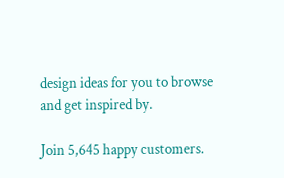design ideas for you to browse and get inspired by.

Join 5,645 happy customers.